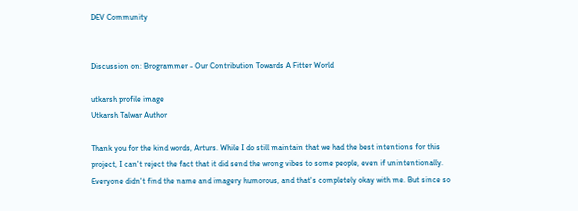DEV Community


Discussion on: Brogrammer - Our Contribution Towards A Fitter World

utkarsh profile image
Utkarsh Talwar Author

Thank you for the kind words, Arturs. While I do still maintain that we had the best intentions for this project, I can't reject the fact that it did send the wrong vibes to some people, even if unintentionally. Everyone didn't find the name and imagery humorous, and that's completely okay with me. But since so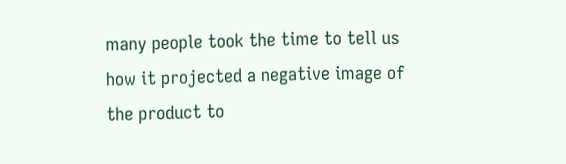many people took the time to tell us how it projected a negative image of the product to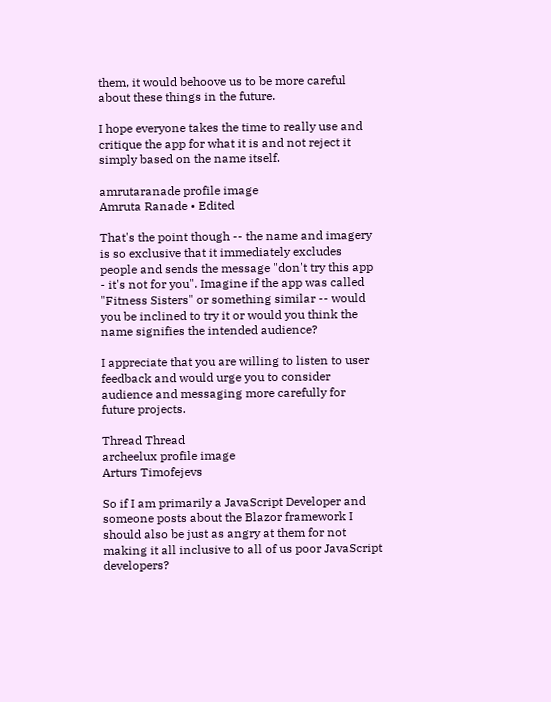them, it would behoove us to be more careful about these things in the future.

I hope everyone takes the time to really use and critique the app for what it is and not reject it simply based on the name itself.

amrutaranade profile image
Amruta Ranade • Edited

That's the point though -- the name and imagery is so exclusive that it immediately excludes people and sends the message "don't try this app - it's not for you". Imagine if the app was called "Fitness Sisters" or something similar -- would you be inclined to try it or would you think the name signifies the intended audience?

I appreciate that you are willing to listen to user feedback and would urge you to consider audience and messaging more carefully for future projects.

Thread Thread
archeelux profile image
Arturs Timofejevs

So if I am primarily a JavaScript Developer and someone posts about the Blazor framework I should also be just as angry at them for not making it all inclusive to all of us poor JavaScript developers?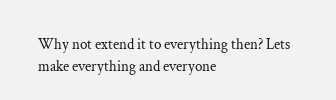Why not extend it to everything then? Lets make everything and everyone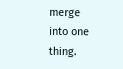merge into one thing.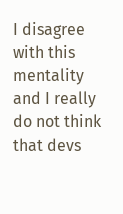I disagree with this mentality and I really do not think that devs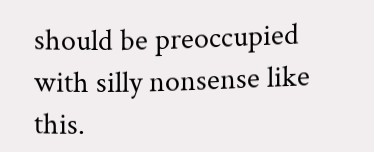should be preoccupied with silly nonsense like this.